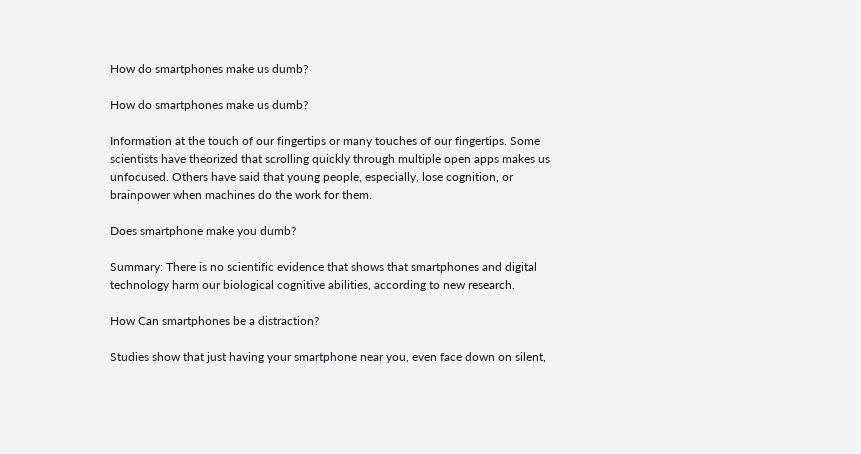How do smartphones make us dumb?

How do smartphones make us dumb?

Information at the touch of our fingertips or many touches of our fingertips. Some scientists have theorized that scrolling quickly through multiple open apps makes us unfocused. Others have said that young people, especially, lose cognition, or brainpower when machines do the work for them.

Does smartphone make you dumb?

Summary: There is no scientific evidence that shows that smartphones and digital technology harm our biological cognitive abilities, according to new research.

How Can smartphones be a distraction?

Studies show that just having your smartphone near you, even face down on silent,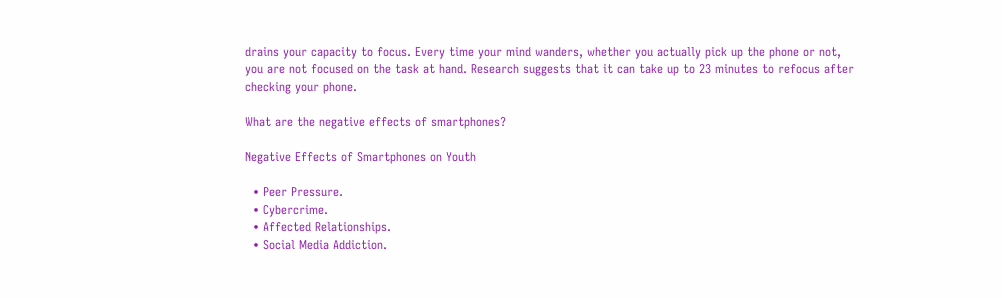drains your capacity to focus. Every time your mind wanders, whether you actually pick up the phone or not, you are not focused on the task at hand. Research suggests that it can take up to 23 minutes to refocus after checking your phone.

What are the negative effects of smartphones?

Negative Effects of Smartphones on Youth

  • Peer Pressure.
  • Cybercrime.
  • Affected Relationships.
  • Social Media Addiction.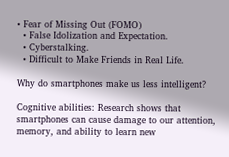• Fear of Missing Out (FOMO)
  • False Idolization and Expectation.
  • Cyberstalking.
  • Difficult to Make Friends in Real Life.

Why do smartphones make us less intelligent?

Cognitive abilities: Research shows that smartphones can cause damage to our attention, memory, and ability to learn new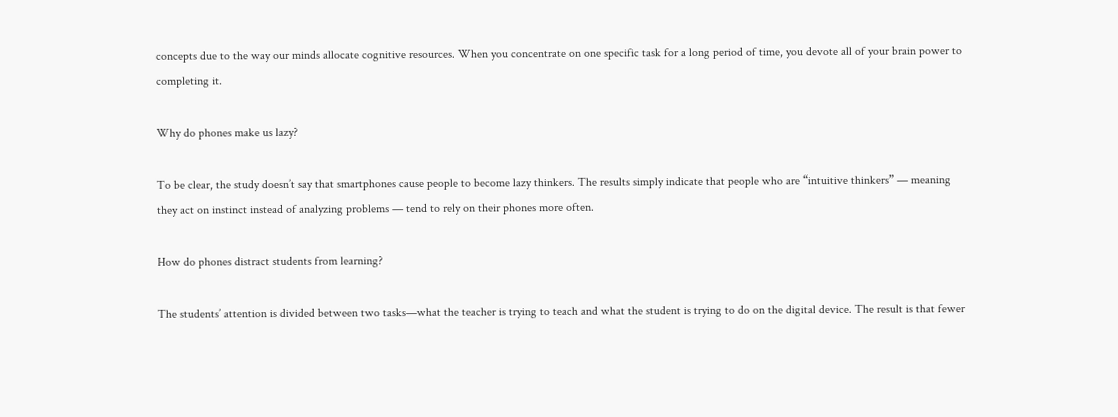concepts due to the way our minds allocate cognitive resources. When you concentrate on one specific task for a long period of time, you devote all of your brain power to completing it.

Why do phones make us lazy?

To be clear, the study doesn’t say that smartphones cause people to become lazy thinkers. The results simply indicate that people who are “intuitive thinkers” — meaning they act on instinct instead of analyzing problems — tend to rely on their phones more often.

How do phones distract students from learning?

The students’ attention is divided between two tasks—what the teacher is trying to teach and what the student is trying to do on the digital device. The result is that fewer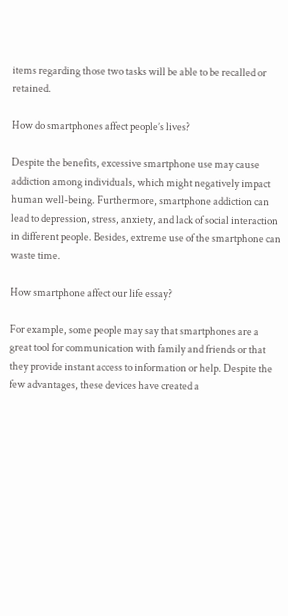items regarding those two tasks will be able to be recalled or retained.

How do smartphones affect people’s lives?

Despite the benefits, excessive smartphone use may cause addiction among individuals, which might negatively impact human well-being. Furthermore, smartphone addiction can lead to depression, stress, anxiety, and lack of social interaction in different people. Besides, extreme use of the smartphone can waste time.

How smartphone affect our life essay?

For example, some people may say that smartphones are a great tool for communication with family and friends or that they provide instant access to information or help. Despite the few advantages, these devices have created a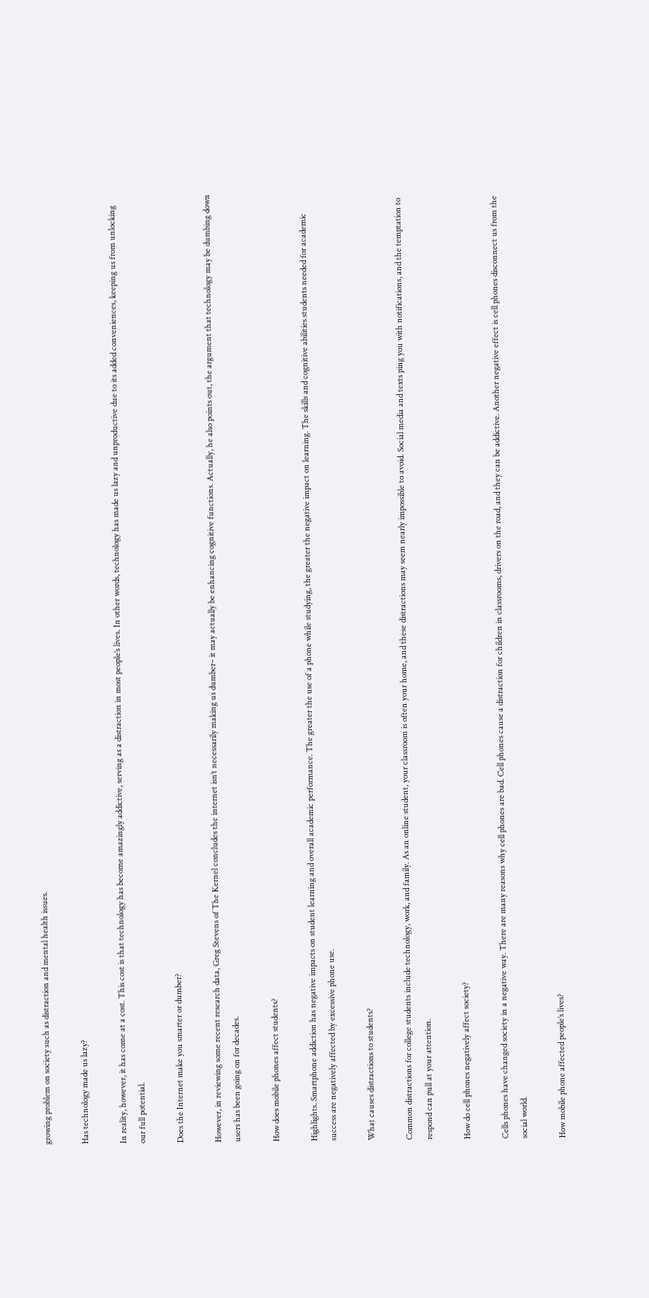growing problem on society such as distraction and mental health issues.

Has technology made us lazy?

In reality, however, it has come at a cost. This cost is that technology has become amazingly addictive, serving as a distraction in most people’s lives. In other words, technology has made us lazy and unproductive due to its added conveniences, keeping us from unlocking our full potential.

Does the Internet make you smarter or dumber?

However, in reviewing some recent research data, Greg Stevens of The Kernel concludes the internet isn’t necessarily making us dumber– it may actually be enhancing cognitive functions. Actually, he also points out, the argument that technology may be dumbing down users has been going on for decades.

How does mobile phones affect students?

Highlights. Smartphone addiction has negative impacts on student learning and overall academic performance. The greater the use of a phone while studying, the greater the negative impact on learning. The skills and cognitive abilities students needed for academic success are negatively affected by excessive phone use.

What causes distractions to students?

Common distractions for college students include technology, work, and family. As an online student, your classroom is often your home, and these distractions may seem nearly impossible to avoid. Social media and texts ping you with notifications, and the temptation to respond can pull at your attention.

How do cell phones negatively affect society?

Cells phones have changed society in a negative way. There are many reasons why cell phones are bad. Cell phones cause a distraction for children in classrooms, drivers on the road, and they can be addictive. Another negative effect is cell phones disconnect us from the social world.

How mobile phone affected people’s lives?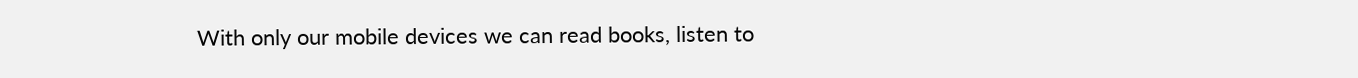With only our mobile devices we can read books, listen to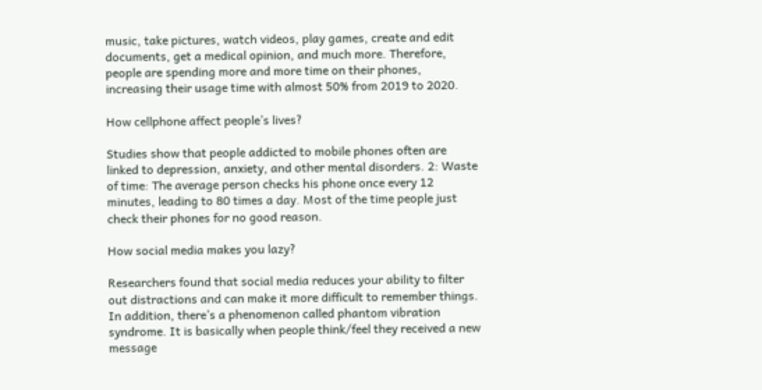music, take pictures, watch videos, play games, create and edit documents, get a medical opinion, and much more. Therefore, people are spending more and more time on their phones, increasing their usage time with almost 50% from 2019 to 2020.

How cellphone affect people’s lives?

Studies show that people addicted to mobile phones often are linked to depression, anxiety, and other mental disorders. 2: Waste of time: The average person checks his phone once every 12 minutes, leading to 80 times a day. Most of the time people just check their phones for no good reason.

How social media makes you lazy?

Researchers found that social media reduces your ability to filter out distractions and can make it more difficult to remember things. In addition, there’s a phenomenon called phantom vibration syndrome. It is basically when people think/feel they received a new message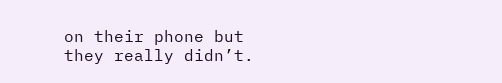on their phone but they really didn’t.